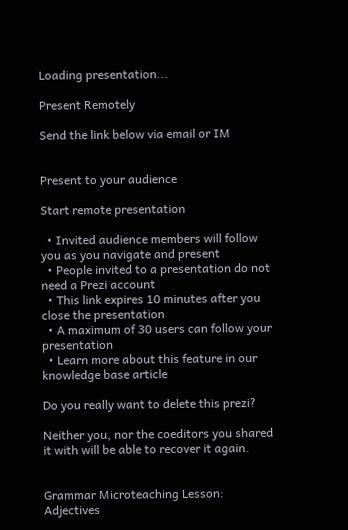Loading presentation...

Present Remotely

Send the link below via email or IM


Present to your audience

Start remote presentation

  • Invited audience members will follow you as you navigate and present
  • People invited to a presentation do not need a Prezi account
  • This link expires 10 minutes after you close the presentation
  • A maximum of 30 users can follow your presentation
  • Learn more about this feature in our knowledge base article

Do you really want to delete this prezi?

Neither you, nor the coeditors you shared it with will be able to recover it again.


Grammar Microteaching Lesson: Adjectives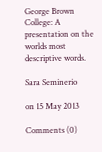George Brown College: A presentation on the worlds most descriptive words.

Sara Seminerio

on 15 May 2013

Comments (0)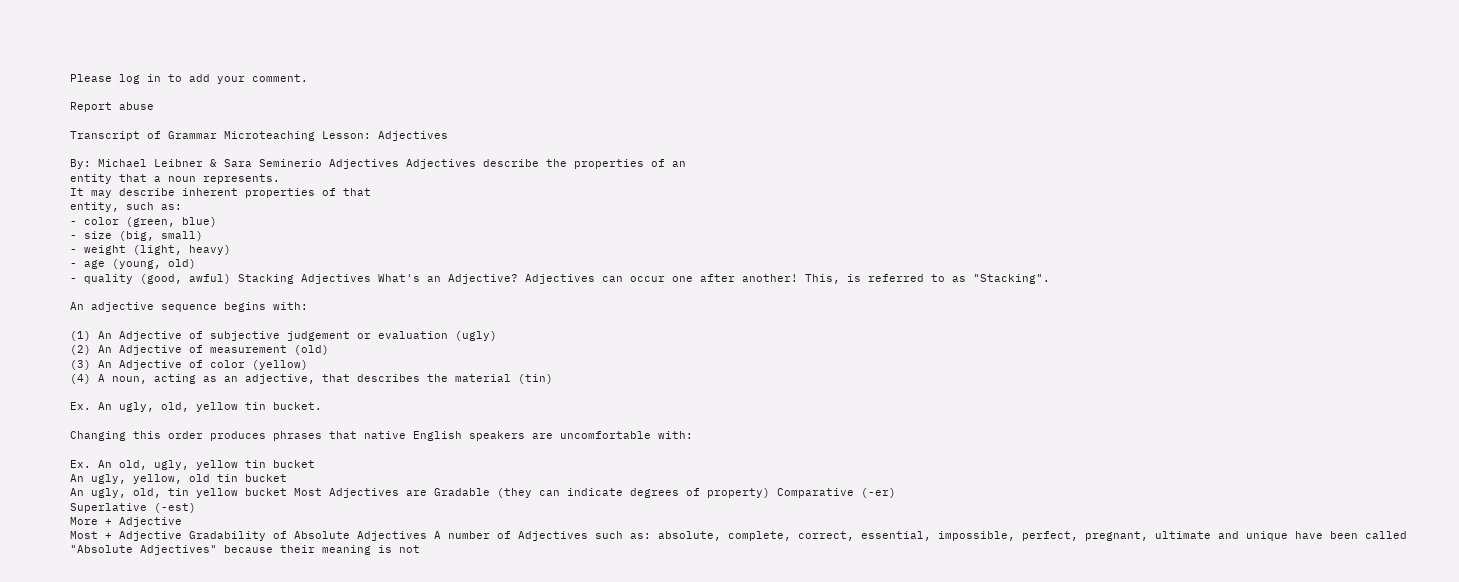Please log in to add your comment.

Report abuse

Transcript of Grammar Microteaching Lesson: Adjectives

By: Michael Leibner & Sara Seminerio Adjectives Adjectives describe the properties of an
entity that a noun represents.
It may describe inherent properties of that
entity, such as:
- color (green, blue)
- size (big, small)
- weight (light, heavy)
- age (young, old)
- quality (good, awful) Stacking Adjectives What's an Adjective? Adjectives can occur one after another! This, is referred to as "Stacking".

An adjective sequence begins with:

(1) An Adjective of subjective judgement or evaluation (ugly)
(2) An Adjective of measurement (old)
(3) An Adjective of color (yellow)
(4) A noun, acting as an adjective, that describes the material (tin)

Ex. An ugly, old, yellow tin bucket.

Changing this order produces phrases that native English speakers are uncomfortable with:

Ex. An old, ugly, yellow tin bucket
An ugly, yellow, old tin bucket
An ugly, old, tin yellow bucket Most Adjectives are Gradable (they can indicate degrees of property) Comparative (-er)
Superlative (-est)
More + Adjective
Most + Adjective Gradability of Absolute Adjectives A number of Adjectives such as: absolute, complete, correct, essential, impossible, perfect, pregnant, ultimate and unique have been called "Absolute Adjectives" because their meaning is not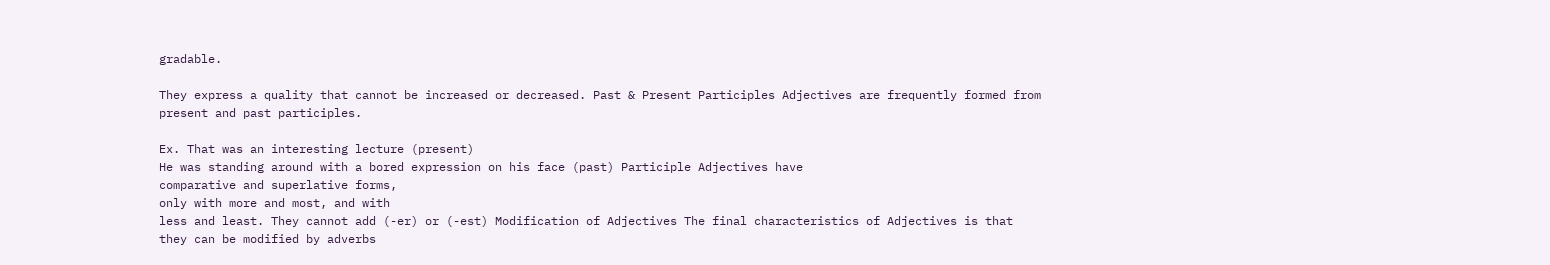gradable.

They express a quality that cannot be increased or decreased. Past & Present Participles Adjectives are frequently formed from present and past participles.

Ex. That was an interesting lecture (present)
He was standing around with a bored expression on his face (past) Participle Adjectives have
comparative and superlative forms,
only with more and most, and with
less and least. They cannot add (-er) or (-est) Modification of Adjectives The final characteristics of Adjectives is that
they can be modified by adverbs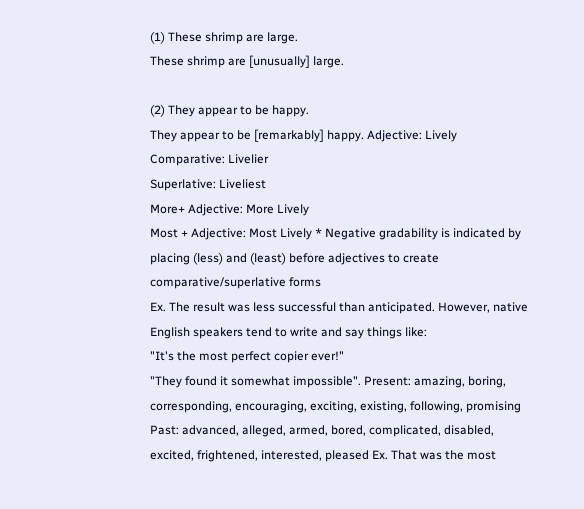(1) These shrimp are large.
These shrimp are [unusually] large.

(2) They appear to be happy.
They appear to be [remarkably] happy. Adjective: Lively
Comparative: Livelier
Superlative: Liveliest
More+ Adjective: More Lively
Most + Adjective: Most Lively * Negative gradability is indicated by placing (less) and (least) before adjectives to create comparative/superlative forms
Ex. The result was less successful than anticipated. However, native English speakers tend to write and say things like:
"It's the most perfect copier ever!"
"They found it somewhat impossible". Present: amazing, boring, corresponding, encouraging, exciting, existing, following, promising Past: advanced, alleged, armed, bored, complicated, disabled, excited, frightened, interested, pleased Ex. That was the most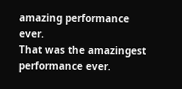amazing performance ever.
That was the amazingest performance ever.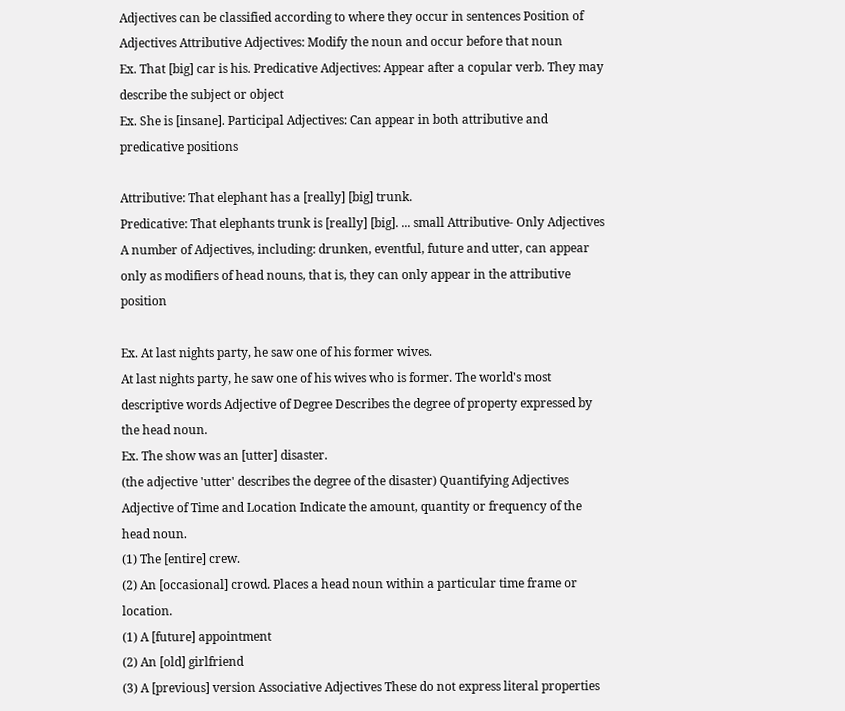Adjectives can be classified according to where they occur in sentences Position of Adjectives Attributive Adjectives: Modify the noun and occur before that noun
Ex. That [big] car is his. Predicative Adjectives: Appear after a copular verb. They may describe the subject or object
Ex. She is [insane]. Participal Adjectives: Can appear in both attributive and predicative positions

Attributive: That elephant has a [really] [big] trunk.
Predicative: That elephants trunk is [really] [big]. ... small Attributive- Only Adjectives A number of Adjectives, including: drunken, eventful, future and utter, can appear only as modifiers of head nouns, that is, they can only appear in the attributive position

Ex. At last nights party, he saw one of his former wives.
At last nights party, he saw one of his wives who is former. The world's most descriptive words Adjective of Degree Describes the degree of property expressed by the head noun.
Ex. The show was an [utter] disaster.
(the adjective 'utter' describes the degree of the disaster) Quantifying Adjectives Adjective of Time and Location Indicate the amount, quantity or frequency of the head noun.
(1) The [entire] crew.
(2) An [occasional] crowd. Places a head noun within a particular time frame or location.
(1) A [future] appointment
(2) An [old] girlfriend
(3) A [previous] version Associative Adjectives These do not express literal properties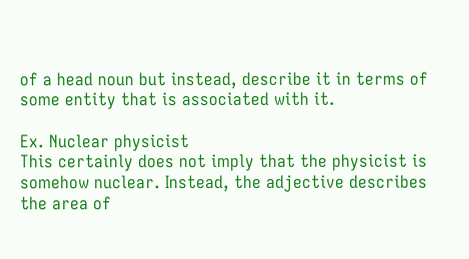of a head noun but instead, describe it in terms of some entity that is associated with it.

Ex. Nuclear physicist
This certainly does not imply that the physicist is somehow nuclear. Instead, the adjective describes the area of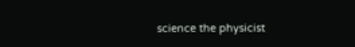science the physicist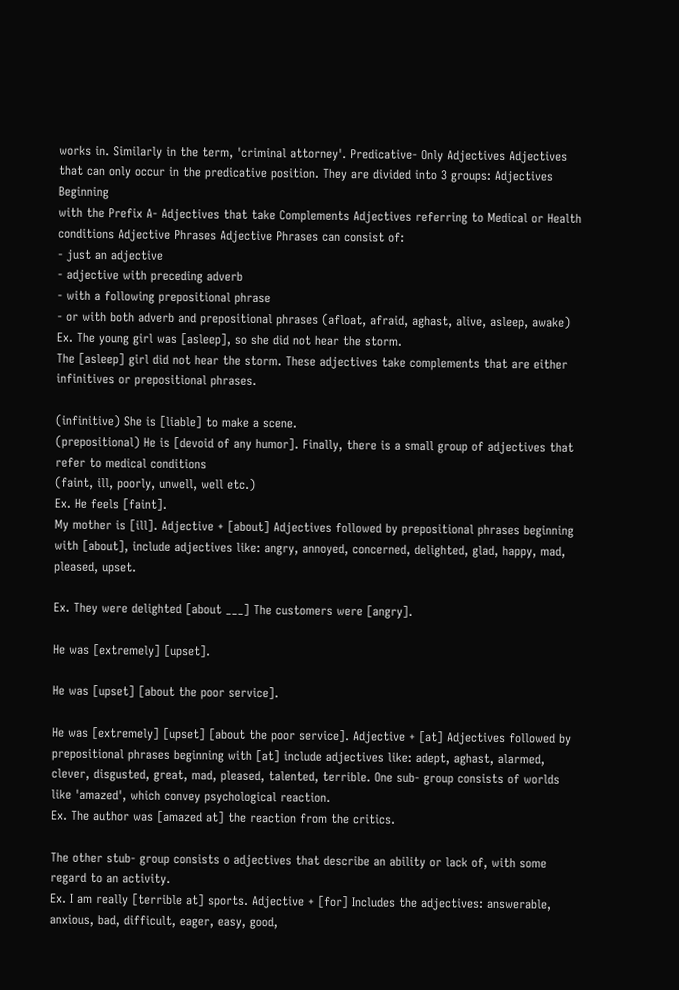works in. Similarly in the term, 'criminal attorney'. Predicative- Only Adjectives Adjectives that can only occur in the predicative position. They are divided into 3 groups: Adjectives Beginning
with the Prefix A- Adjectives that take Complements Adjectives referring to Medical or Health conditions Adjective Phrases Adjective Phrases can consist of:
- just an adjective
- adjective with preceding adverb
- with a following prepositional phrase
- or with both adverb and prepositional phrases (afloat, afraid, aghast, alive, asleep, awake) Ex. The young girl was [asleep], so she did not hear the storm.
The [asleep] girl did not hear the storm. These adjectives take complements that are either infinitives or prepositional phrases.

(infinitive) She is [liable] to make a scene.
(prepositional) He is [devoid of any humor]. Finally, there is a small group of adjectives that refer to medical conditions
(faint, ill, poorly, unwell, well etc.)
Ex. He feels [faint].
My mother is [ill]. Adjective + [about] Adjectives followed by prepositional phrases beginning with [about], include adjectives like: angry, annoyed, concerned, delighted, glad, happy, mad, pleased, upset.

Ex. They were delighted [about ___] The customers were [angry].

He was [extremely] [upset].

He was [upset] [about the poor service].

He was [extremely] [upset] [about the poor service]. Adjective + [at] Adjectives followed by prepositional phrases beginning with [at] include adjectives like: adept, aghast, alarmed, clever, disgusted, great, mad, pleased, talented, terrible. One sub- group consists of worlds like 'amazed', which convey psychological reaction.
Ex. The author was [amazed at] the reaction from the critics.

The other stub- group consists o adjectives that describe an ability or lack of, with some regard to an activity.
Ex. I am really [terrible at] sports. Adjective + [for] Includes the adjectives: answerable, anxious, bad, difficult, eager, easy, good,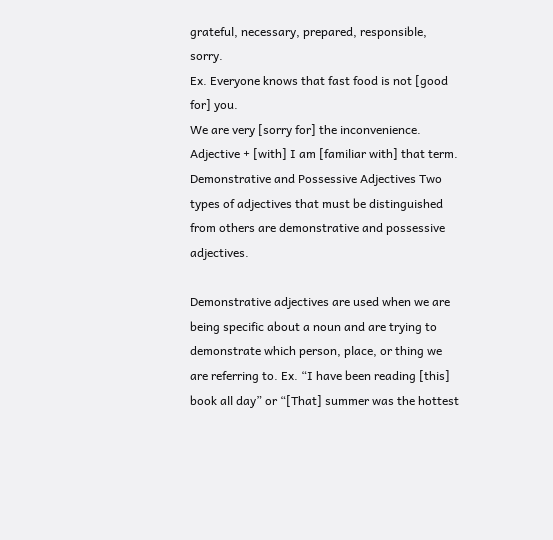grateful, necessary, prepared, responsible, sorry.
Ex. Everyone knows that fast food is not [good for] you.
We are very [sorry for] the inconvenience. Adjective + [with] I am [familiar with] that term. Demonstrative and Possessive Adjectives Two types of adjectives that must be distinguished from others are demonstrative and possessive adjectives.

Demonstrative adjectives are used when we are being specific about a noun and are trying to demonstrate which person, place, or thing we are referring to. Ex. “I have been reading [this] book all day” or “[That] summer was the hottest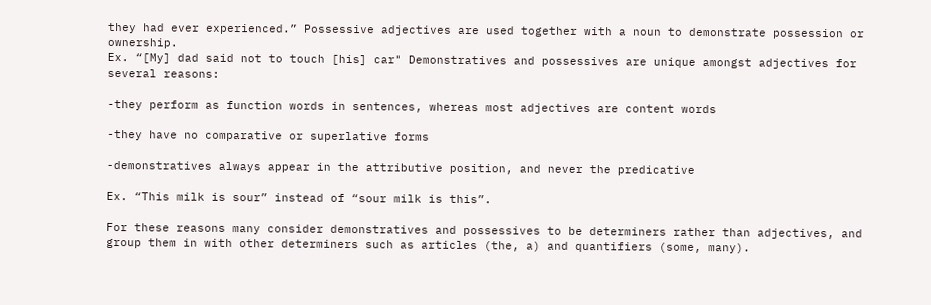they had ever experienced.” Possessive adjectives are used together with a noun to demonstrate possession or ownership.
Ex. “[My] dad said not to touch [his] car" Demonstratives and possessives are unique amongst adjectives for several reasons:

-they perform as function words in sentences, whereas most adjectives are content words

-they have no comparative or superlative forms

-demonstratives always appear in the attributive position, and never the predicative

Ex. “This milk is sour” instead of “sour milk is this”.

For these reasons many consider demonstratives and possessives to be determiners rather than adjectives, and group them in with other determiners such as articles (the, a) and quantifiers (some, many).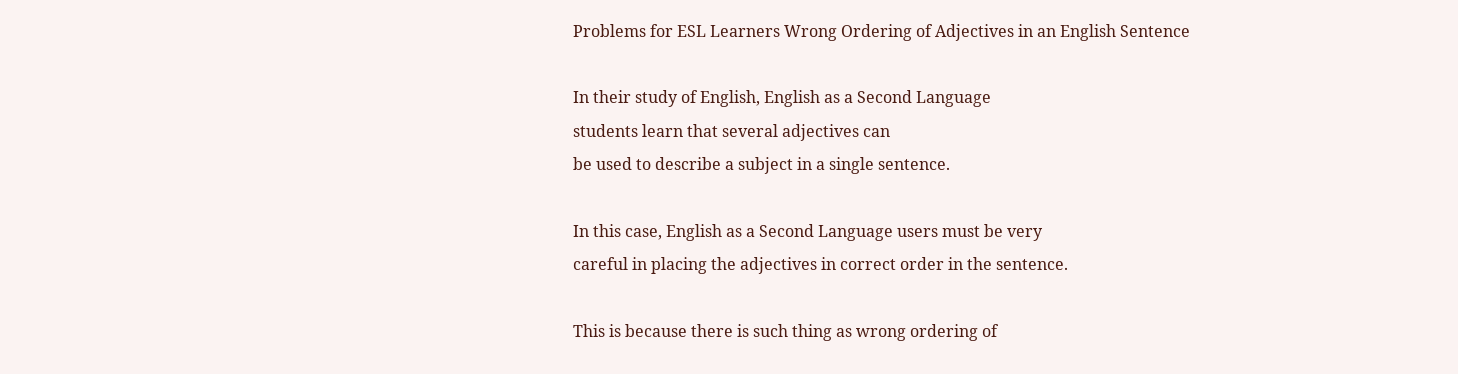Problems for ESL Learners Wrong Ordering of Adjectives in an English Sentence

In their study of English, English as a Second Language
students learn that several adjectives can
be used to describe a subject in a single sentence.

In this case, English as a Second Language users must be very
careful in placing the adjectives in correct order in the sentence.

This is because there is such thing as wrong ordering of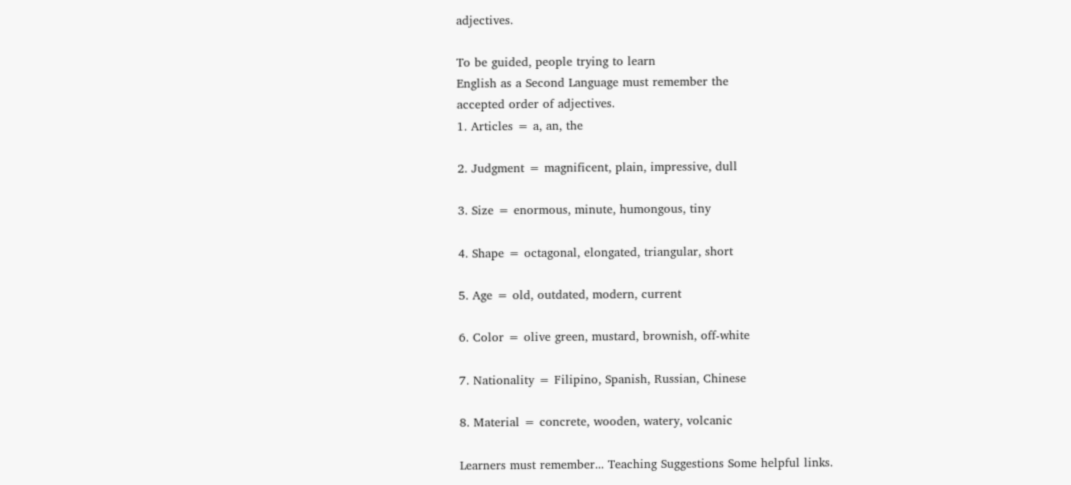adjectives.

To be guided, people trying to learn
English as a Second Language must remember the
accepted order of adjectives.
1. Articles = a, an, the

2. Judgment = magnificent, plain, impressive, dull

3. Size = enormous, minute, humongous, tiny

4. Shape = octagonal, elongated, triangular, short

5. Age = old, outdated, modern, current

6. Color = olive green, mustard, brownish, off-white

7. Nationality = Filipino, Spanish, Russian, Chinese

8. Material = concrete, wooden, watery, volcanic

Learners must remember... Teaching Suggestions Some helpful links.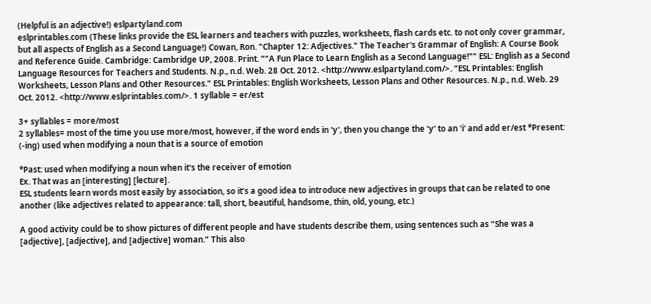(Helpful is an adjective!) eslpartyland.com
eslprintables.com (These links provide the ESL learners and teachers with puzzles, worksheets, flash cards etc. to not only cover grammar, but all aspects of English as a Second Language!) Cowan, Ron. "Chapter 12: Adjectives." The Teacher's Grammar of English: A Course Book and Reference Guide. Cambridge: Cambridge UP, 2008. Print. ""A Fun Place to Learn English as a Second Language!"" ESL: English as a Second Language Resources for Teachers and Students. N.p., n.d. Web. 28 Oct. 2012. <http://www.eslpartyland.com/>. "ESL Printables: English Worksheets, Lesson Plans and Other Resources." ESL Printables: English Worksheets, Lesson Plans and Other Resources. N.p., n.d. Web. 29 Oct. 2012. <http://www.eslprintables.com/>. 1 syllable = er/est

3+ syllables = more/most
2 syllables= most of the time you use more/most, however, if the word ends in 'y', then you change the 'y' to an 'i' and add er/est *Present: (-ing) used when modifying a noun that is a source of emotion

*Past: used when modifying a noun when it's the receiver of emotion
Ex. That was an [interesting] [lecture].
ESL students learn words most easily by association, so it’s a good idea to introduce new adjectives in groups that can be related to one another (like adjectives related to appearance: tall, short, beautiful, handsome, thin, old, young, etc.)

A good activity could be to show pictures of different people and have students describe them, using sentences such as “She was a [adjective], [adjective], and [adjective] woman.” This also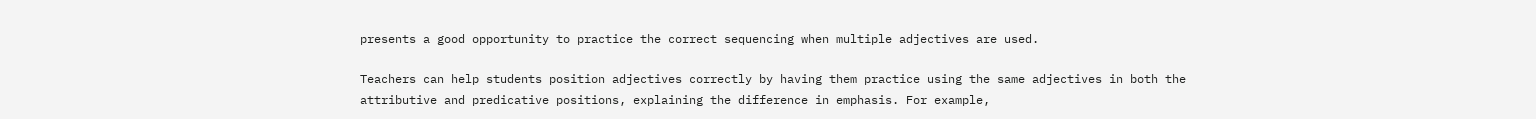presents a good opportunity to practice the correct sequencing when multiple adjectives are used.

Teachers can help students position adjectives correctly by having them practice using the same adjectives in both the attributive and predicative positions, explaining the difference in emphasis. For example,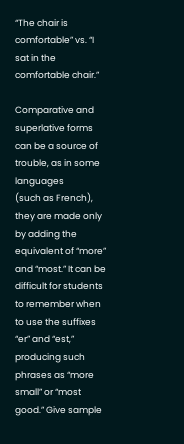“The chair is comfortable” vs. “I sat in the comfortable chair.”

Comparative and superlative forms can be a source of trouble, as in some languages
(such as French), they are made only by adding the equivalent of “more” and “most.” It can be difficult for students to remember when to use the suffixes “er” and “est,” producing such phrases as “more small” or “most good.” Give sample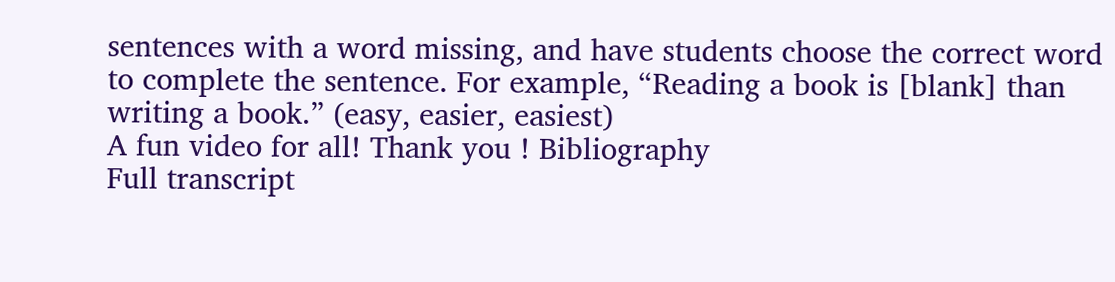sentences with a word missing, and have students choose the correct word to complete the sentence. For example, “Reading a book is [blank] than writing a book.” (easy, easier, easiest)
A fun video for all! Thank you ! Bibliography
Full transcript